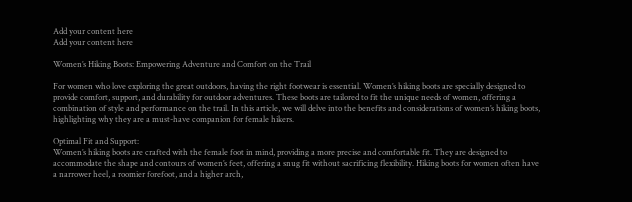Add your content here
Add your content here

Women’s Hiking Boots: Empowering Adventure and Comfort on the Trail

For women who love exploring the great outdoors, having the right footwear is essential. Women’s hiking boots are specially designed to provide comfort, support, and durability for outdoor adventures. These boots are tailored to fit the unique needs of women, offering a combination of style and performance on the trail. In this article, we will delve into the benefits and considerations of women’s hiking boots, highlighting why they are a must-have companion for female hikers.

Optimal Fit and Support:
Women’s hiking boots are crafted with the female foot in mind, providing a more precise and comfortable fit. They are designed to accommodate the shape and contours of women’s feet, offering a snug fit without sacrificing flexibility. Hiking boots for women often have a narrower heel, a roomier forefoot, and a higher arch,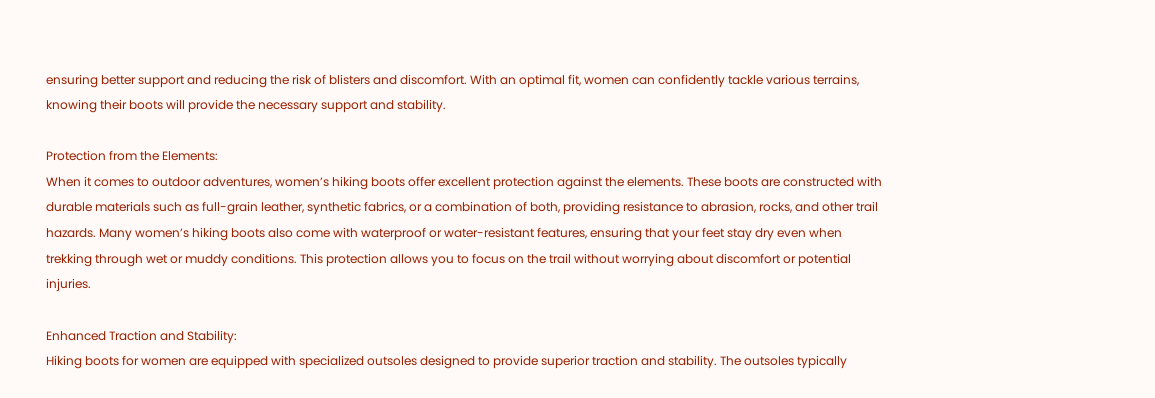ensuring better support and reducing the risk of blisters and discomfort. With an optimal fit, women can confidently tackle various terrains, knowing their boots will provide the necessary support and stability.

Protection from the Elements:
When it comes to outdoor adventures, women’s hiking boots offer excellent protection against the elements. These boots are constructed with durable materials such as full-grain leather, synthetic fabrics, or a combination of both, providing resistance to abrasion, rocks, and other trail hazards. Many women’s hiking boots also come with waterproof or water-resistant features, ensuring that your feet stay dry even when trekking through wet or muddy conditions. This protection allows you to focus on the trail without worrying about discomfort or potential injuries.

Enhanced Traction and Stability:
Hiking boots for women are equipped with specialized outsoles designed to provide superior traction and stability. The outsoles typically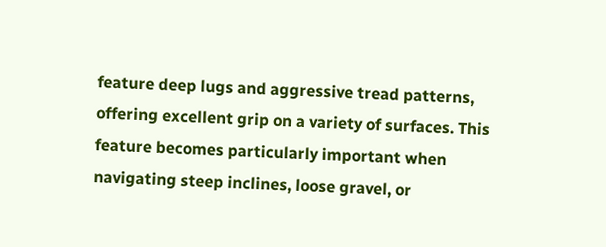feature deep lugs and aggressive tread patterns, offering excellent grip on a variety of surfaces. This feature becomes particularly important when navigating steep inclines, loose gravel, or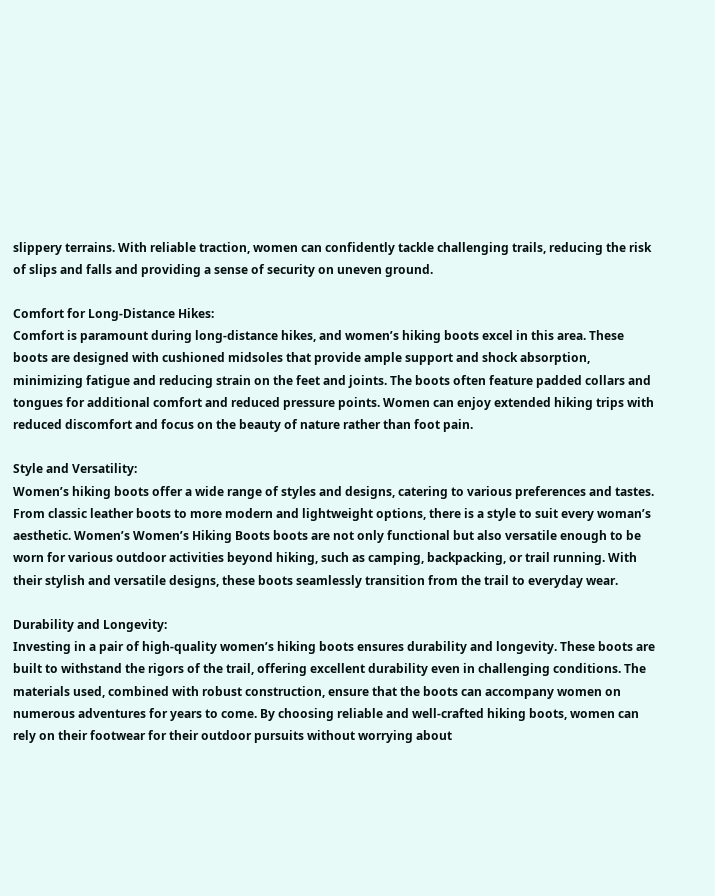slippery terrains. With reliable traction, women can confidently tackle challenging trails, reducing the risk of slips and falls and providing a sense of security on uneven ground.

Comfort for Long-Distance Hikes:
Comfort is paramount during long-distance hikes, and women’s hiking boots excel in this area. These boots are designed with cushioned midsoles that provide ample support and shock absorption, minimizing fatigue and reducing strain on the feet and joints. The boots often feature padded collars and tongues for additional comfort and reduced pressure points. Women can enjoy extended hiking trips with reduced discomfort and focus on the beauty of nature rather than foot pain.

Style and Versatility:
Women’s hiking boots offer a wide range of styles and designs, catering to various preferences and tastes. From classic leather boots to more modern and lightweight options, there is a style to suit every woman’s aesthetic. Women’s Women’s Hiking Boots boots are not only functional but also versatile enough to be worn for various outdoor activities beyond hiking, such as camping, backpacking, or trail running. With their stylish and versatile designs, these boots seamlessly transition from the trail to everyday wear.

Durability and Longevity:
Investing in a pair of high-quality women’s hiking boots ensures durability and longevity. These boots are built to withstand the rigors of the trail, offering excellent durability even in challenging conditions. The materials used, combined with robust construction, ensure that the boots can accompany women on numerous adventures for years to come. By choosing reliable and well-crafted hiking boots, women can rely on their footwear for their outdoor pursuits without worrying about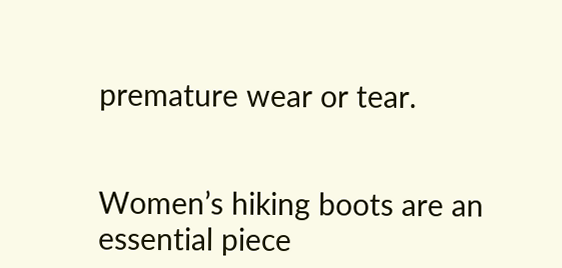premature wear or tear.


Women’s hiking boots are an essential piece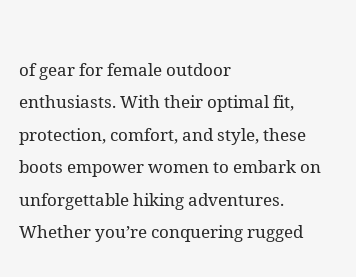of gear for female outdoor enthusiasts. With their optimal fit, protection, comfort, and style, these boots empower women to embark on unforgettable hiking adventures. Whether you’re conquering rugged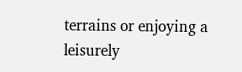terrains or enjoying a leisurely